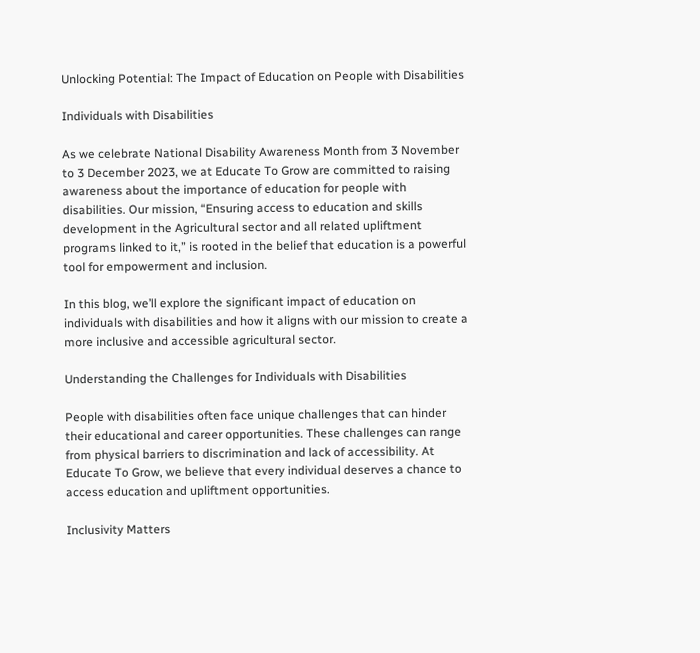Unlocking Potential: The Impact of Education on People with Disabilities

Individuals with Disabilities

As we celebrate National Disability Awareness Month from 3 November to 3 December 2023, we at Educate To Grow are committed to raising awareness about the importance of education for people with disabilities. Our mission, “Ensuring access to education and skills development in the Agricultural sector and all related upliftment programs linked to it,” is rooted in the belief that education is a powerful tool for empowerment and inclusion.

In this blog, we’ll explore the significant impact of education on individuals with disabilities and how it aligns with our mission to create a more inclusive and accessible agricultural sector.

Understanding the Challenges for Individuals with Disabilities

People with disabilities often face unique challenges that can hinder their educational and career opportunities. These challenges can range from physical barriers to discrimination and lack of accessibility. At Educate To Grow, we believe that every individual deserves a chance to access education and upliftment opportunities.

Inclusivity Matters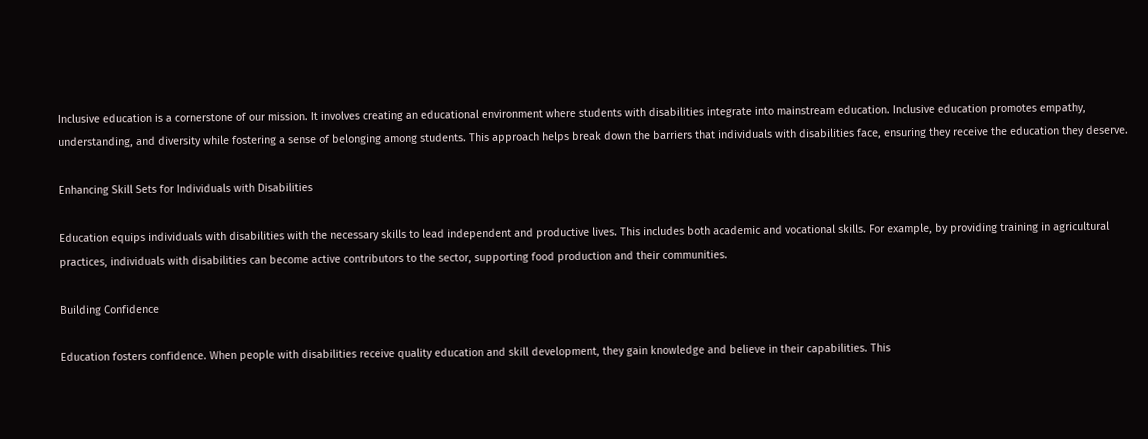Inclusive education is a cornerstone of our mission. It involves creating an educational environment where students with disabilities integrate into mainstream education. Inclusive education promotes empathy, understanding, and diversity while fostering a sense of belonging among students. This approach helps break down the barriers that individuals with disabilities face, ensuring they receive the education they deserve.

Enhancing Skill Sets for Individuals with Disabilities

Education equips individuals with disabilities with the necessary skills to lead independent and productive lives. This includes both academic and vocational skills. For example, by providing training in agricultural practices, individuals with disabilities can become active contributors to the sector, supporting food production and their communities.

Building Confidence

Education fosters confidence. When people with disabilities receive quality education and skill development, they gain knowledge and believe in their capabilities. This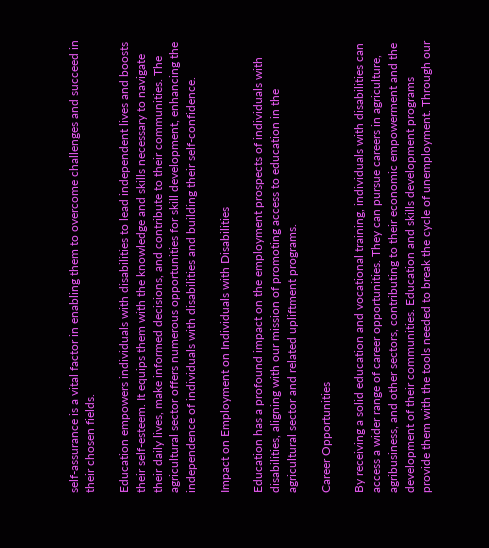self-assurance is a vital factor in enabling them to overcome challenges and succeed in their chosen fields.

Education empowers individuals with disabilities to lead independent lives and boosts their self-esteem. It equips them with the knowledge and skills necessary to navigate their daily lives, make informed decisions, and contribute to their communities. The agricultural sector offers numerous opportunities for skill development, enhancing the independence of individuals with disabilities and building their self-confidence.

Impact on Employment on Individuals with Disabilities

Education has a profound impact on the employment prospects of individuals with disabilities, aligning with our mission of promoting access to education in the agricultural sector and related upliftment programs.

Career Opportunities

By receiving a solid education and vocational training, individuals with disabilities can access a wider range of career opportunities. They can pursue careers in agriculture, agribusiness, and other sectors, contributing to their economic empowerment and the development of their communities. Education and skills development programs provide them with the tools needed to break the cycle of unemployment. Through our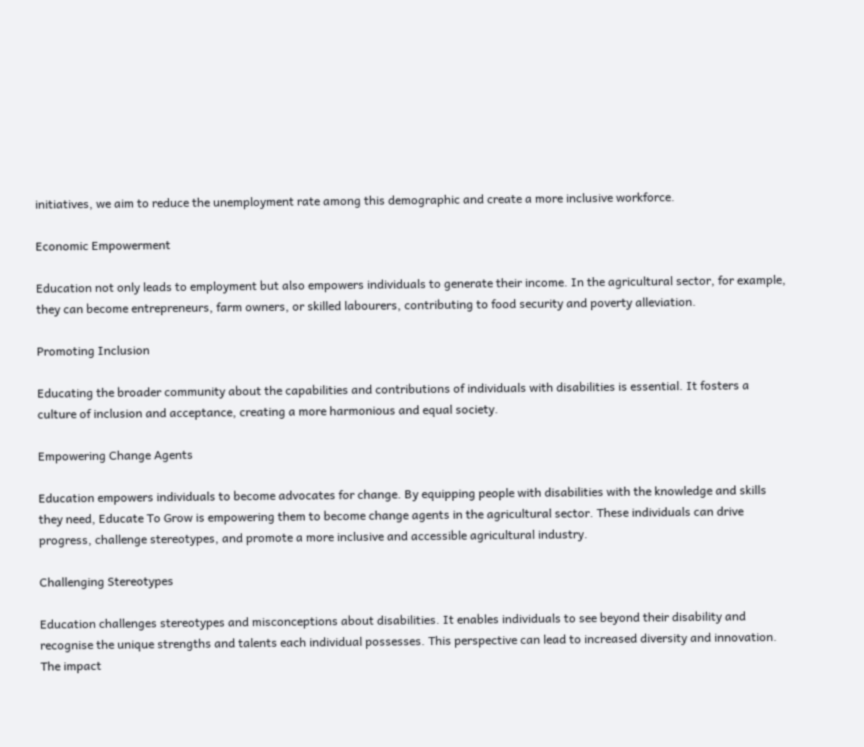initiatives, we aim to reduce the unemployment rate among this demographic and create a more inclusive workforce.

Economic Empowerment

Education not only leads to employment but also empowers individuals to generate their income. In the agricultural sector, for example, they can become entrepreneurs, farm owners, or skilled labourers, contributing to food security and poverty alleviation.

Promoting Inclusion

Educating the broader community about the capabilities and contributions of individuals with disabilities is essential. It fosters a culture of inclusion and acceptance, creating a more harmonious and equal society.

Empowering Change Agents

Education empowers individuals to become advocates for change. By equipping people with disabilities with the knowledge and skills they need, Educate To Grow is empowering them to become change agents in the agricultural sector. These individuals can drive progress, challenge stereotypes, and promote a more inclusive and accessible agricultural industry.

Challenging Stereotypes

Education challenges stereotypes and misconceptions about disabilities. It enables individuals to see beyond their disability and recognise the unique strengths and talents each individual possesses. This perspective can lead to increased diversity and innovation. The impact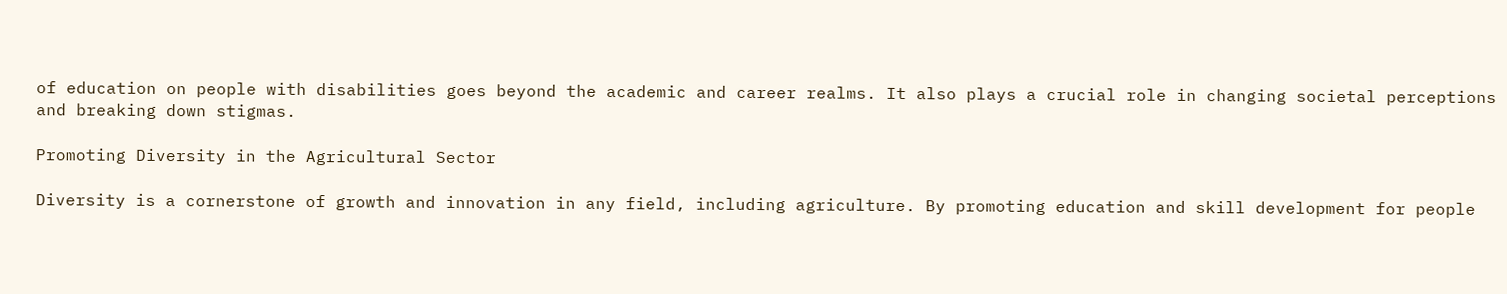of education on people with disabilities goes beyond the academic and career realms. It also plays a crucial role in changing societal perceptions and breaking down stigmas.

Promoting Diversity in the Agricultural Sector

Diversity is a cornerstone of growth and innovation in any field, including agriculture. By promoting education and skill development for people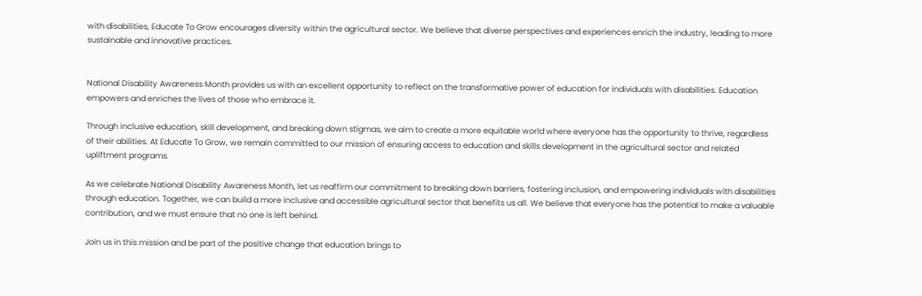with disabilities, Educate To Grow encourages diversity within the agricultural sector. We believe that diverse perspectives and experiences enrich the industry, leading to more sustainable and innovative practices.


National Disability Awareness Month provides us with an excellent opportunity to reflect on the transformative power of education for individuals with disabilities. Education empowers and enriches the lives of those who embrace it.

Through inclusive education, skill development, and breaking down stigmas, we aim to create a more equitable world where everyone has the opportunity to thrive, regardless of their abilities. At Educate To Grow, we remain committed to our mission of ensuring access to education and skills development in the agricultural sector and related upliftment programs.

As we celebrate National Disability Awareness Month, let us reaffirm our commitment to breaking down barriers, fostering inclusion, and empowering individuals with disabilities through education. Together, we can build a more inclusive and accessible agricultural sector that benefits us all. We believe that everyone has the potential to make a valuable contribution, and we must ensure that no one is left behind.

Join us in this mission and be part of the positive change that education brings to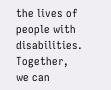the lives of people with disabilities. Together, we can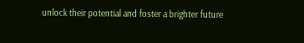unlock their potential and foster a brighter future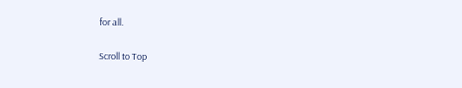for all.

Scroll to Top